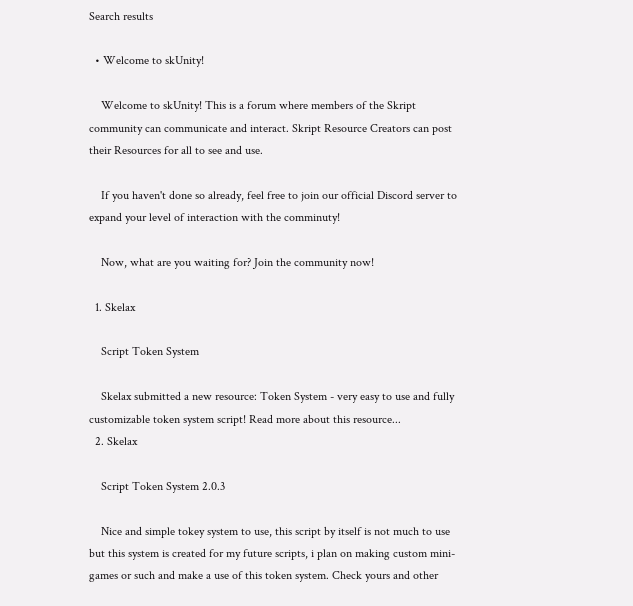Search results

  • Welcome to skUnity!

    Welcome to skUnity! This is a forum where members of the Skript community can communicate and interact. Skript Resource Creators can post their Resources for all to see and use.

    If you haven't done so already, feel free to join our official Discord server to expand your level of interaction with the comminuty!

    Now, what are you waiting for? Join the community now!

  1. Skelax

    Script Token System

    Skelax submitted a new resource: Token System - very easy to use and fully customizable token system script! Read more about this resource...
  2. Skelax

    Script Token System 2.0.3

    Nice and simple tokey system to use, this script by itself is not much to use but this system is created for my future scripts, i plan on making custom mini-games or such and make a use of this token system. Check yours and other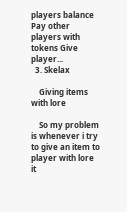players balance Pay other players with tokens Give player...
  3. Skelax

    Giving items with lore

    So my problem is whenever i try to give an item to player with lore it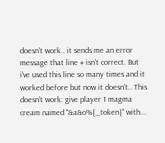doesn't work.. it sends me an error message that line # isn't correct. But i've used this line so many times and it worked before but now it doesn't.. This doesn't work: give player 1 magma cream named "&a&o%{_token}" with...